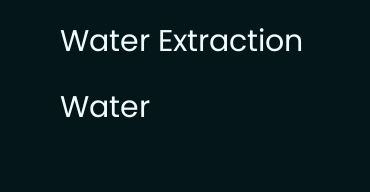Water Extraction

Water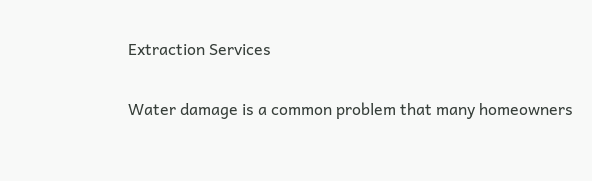Extraction Services

Water damage is a common problem that many homeowners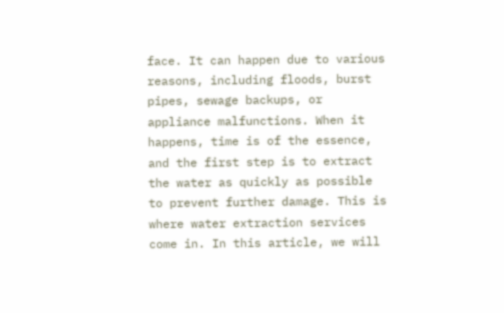face. It can happen due to various reasons, including floods, burst pipes, sewage backups, or appliance malfunctions. When it happens, time is of the essence, and the first step is to extract the water as quickly as possible to prevent further damage. This is where water extraction services come in. In this article, we will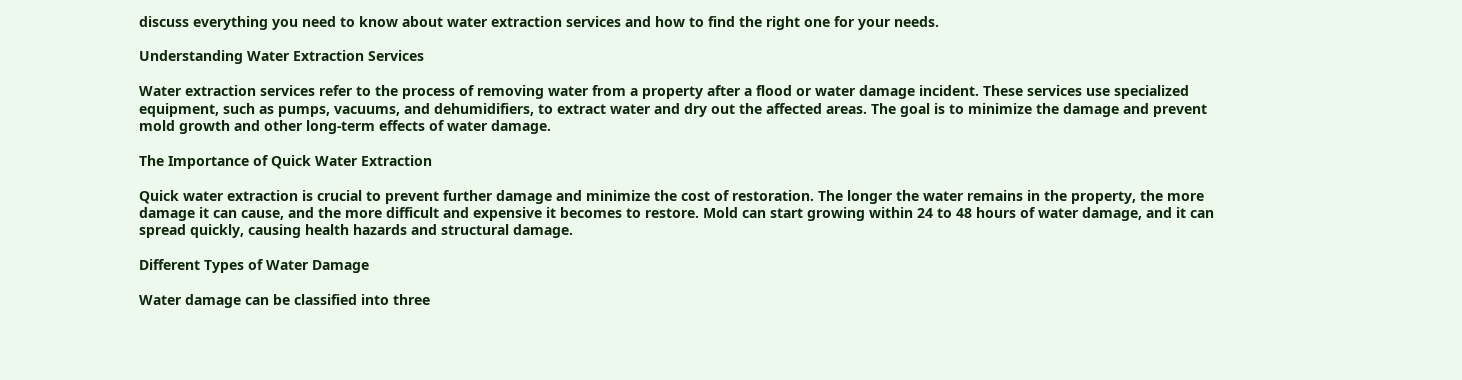discuss everything you need to know about water extraction services and how to find the right one for your needs.

Understanding Water Extraction Services

Water extraction services refer to the process of removing water from a property after a flood or water damage incident. These services use specialized equipment, such as pumps, vacuums, and dehumidifiers, to extract water and dry out the affected areas. The goal is to minimize the damage and prevent mold growth and other long-term effects of water damage.

The Importance of Quick Water Extraction

Quick water extraction is crucial to prevent further damage and minimize the cost of restoration. The longer the water remains in the property, the more damage it can cause, and the more difficult and expensive it becomes to restore. Mold can start growing within 24 to 48 hours of water damage, and it can spread quickly, causing health hazards and structural damage.

Different Types of Water Damage

Water damage can be classified into three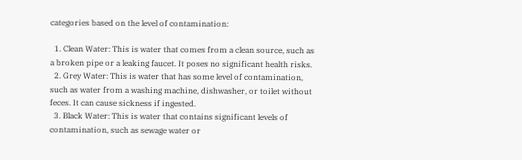categories based on the level of contamination:

  1. Clean Water: This is water that comes from a clean source, such as a broken pipe or a leaking faucet. It poses no significant health risks.
  2. Grey Water: This is water that has some level of contamination, such as water from a washing machine, dishwasher, or toilet without feces. It can cause sickness if ingested.
  3. Black Water: This is water that contains significant levels of contamination, such as sewage water or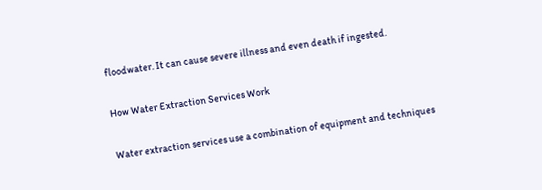floodwater. It can cause severe illness and even death if ingested.

How Water Extraction Services Work

Water extraction services use a combination of equipment and techniques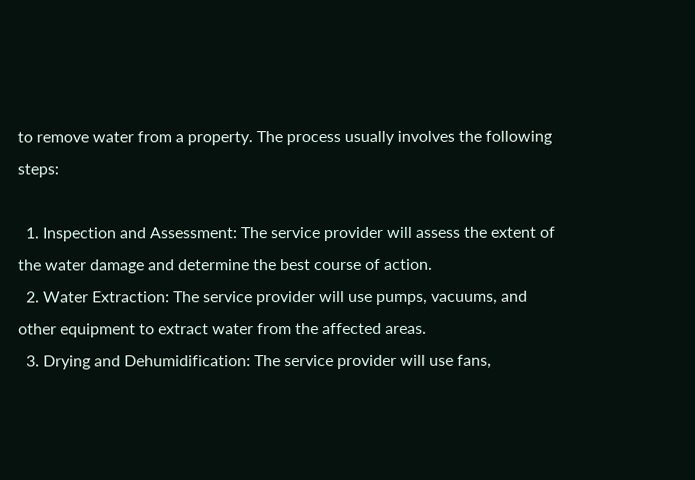to remove water from a property. The process usually involves the following steps:

  1. Inspection and Assessment: The service provider will assess the extent of the water damage and determine the best course of action.
  2. Water Extraction: The service provider will use pumps, vacuums, and other equipment to extract water from the affected areas.
  3. Drying and Dehumidification: The service provider will use fans,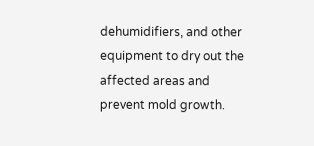dehumidifiers, and other equipment to dry out the affected areas and prevent mold growth.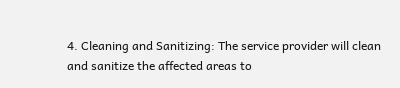4. Cleaning and Sanitizing: The service provider will clean and sanitize the affected areas to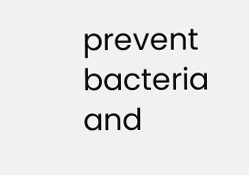prevent bacteria and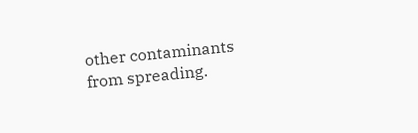other contaminants from spreading.